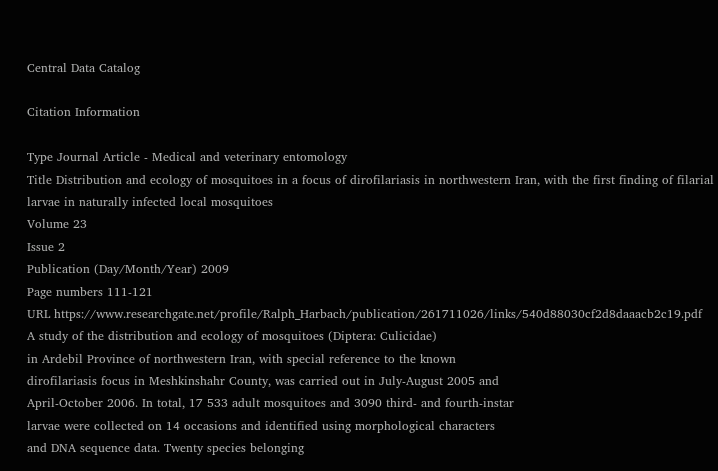Central Data Catalog

Citation Information

Type Journal Article - Medical and veterinary entomology
Title Distribution and ecology of mosquitoes in a focus of dirofilariasis in northwestern Iran, with the first finding of filarial larvae in naturally infected local mosquitoes
Volume 23
Issue 2
Publication (Day/Month/Year) 2009
Page numbers 111-121
URL https://www.researchgate.net/profile/Ralph_Harbach/publication/261711026/links/540d88030cf2d8daaacb2c19.pdf
A study of the distribution and ecology of mosquitoes (Diptera: Culicidae)
in Ardebil Province of northwestern Iran, with special reference to the known
dirofilariasis focus in Meshkinshahr County, was carried out in July-August 2005 and
April-October 2006. In total, 17 533 adult mosquitoes and 3090 third- and fourth-instar
larvae were collected on 14 occasions and identified using morphological characters
and DNA sequence data. Twenty species belonging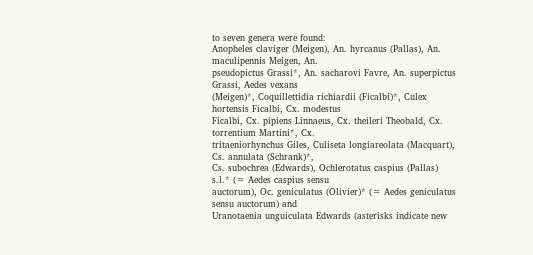to seven genera were found:
Anopheles claviger (Meigen), An. hyrcanus (Pallas), An. maculipennis Meigen, An.
pseudopictus Grassi*, An. sacharovi Favre, An. superpictus Grassi, Aedes vexans
(Meigen)*, Coquillettidia richiardii (Ficalbi)*, Culex hortensis Ficalbi, Cx. modestus
Ficalbi, Cx. pipiens Linnaeus, Cx. theileri Theobald, Cx. torrentium Martini*, Cx.
tritaeniorhynchus Giles, Culiseta longiareolata (Macquart), Cs. annulata (Schrank)*,
Cs. subochrea (Edwards), Ochlerotatus caspius (Pallas) s.l.* (= Aedes caspius sensu
auctorum), Oc. geniculatus (Olivier)* (= Aedes geniculatus sensu auctorum) and
Uranotaenia unguiculata Edwards (asterisks indicate new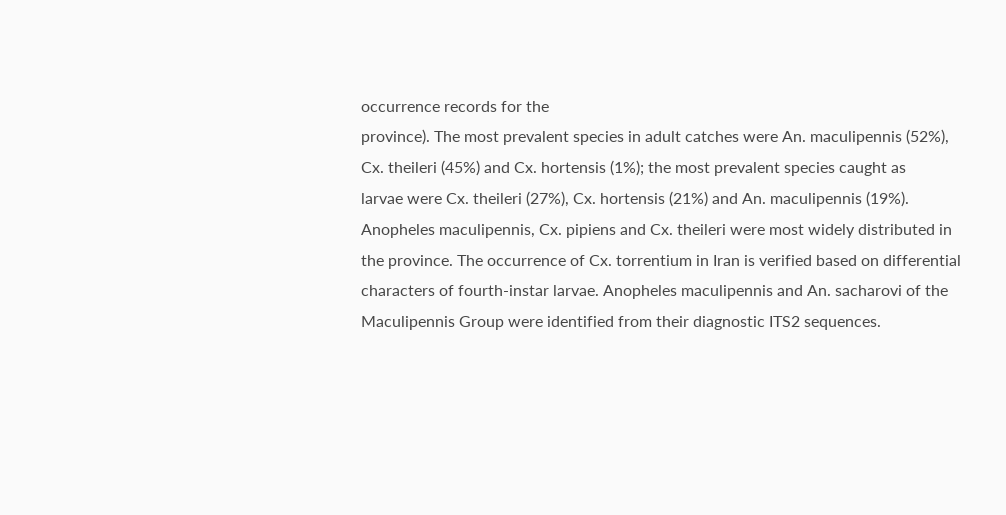occurrence records for the
province). The most prevalent species in adult catches were An. maculipennis (52%),
Cx. theileri (45%) and Cx. hortensis (1%); the most prevalent species caught as
larvae were Cx. theileri (27%), Cx. hortensis (21%) and An. maculipennis (19%).
Anopheles maculipennis, Cx. pipiens and Cx. theileri were most widely distributed in
the province. The occurrence of Cx. torrentium in Iran is verified based on differential
characters of fourth-instar larvae. Anopheles maculipennis and An. sacharovi of the
Maculipennis Group were identified from their diagnostic ITS2 sequences.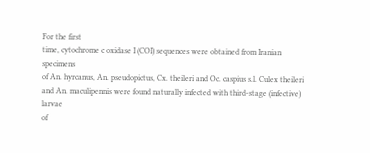For the first
time, cytochrome c oxidase I (COI) sequences were obtained from Iranian specimens
of An. hyrcanus, An. pseudopictus, Cx. theileri and Oc. caspius s.l. Culex theileri
and An. maculipennis were found naturally infected with third-stage (infective) larvae
of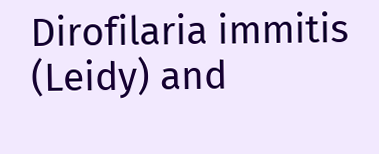Dirofilaria immitis (Leidy) and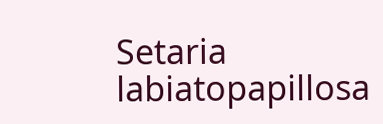Setaria labiatopapillosa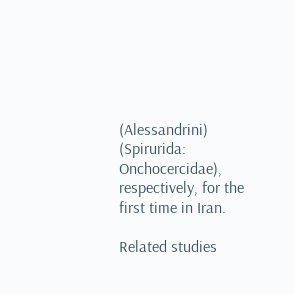(Alessandrini) (Spirurida:
Onchocercidae), respectively, for the first time in Iran.

Related studies